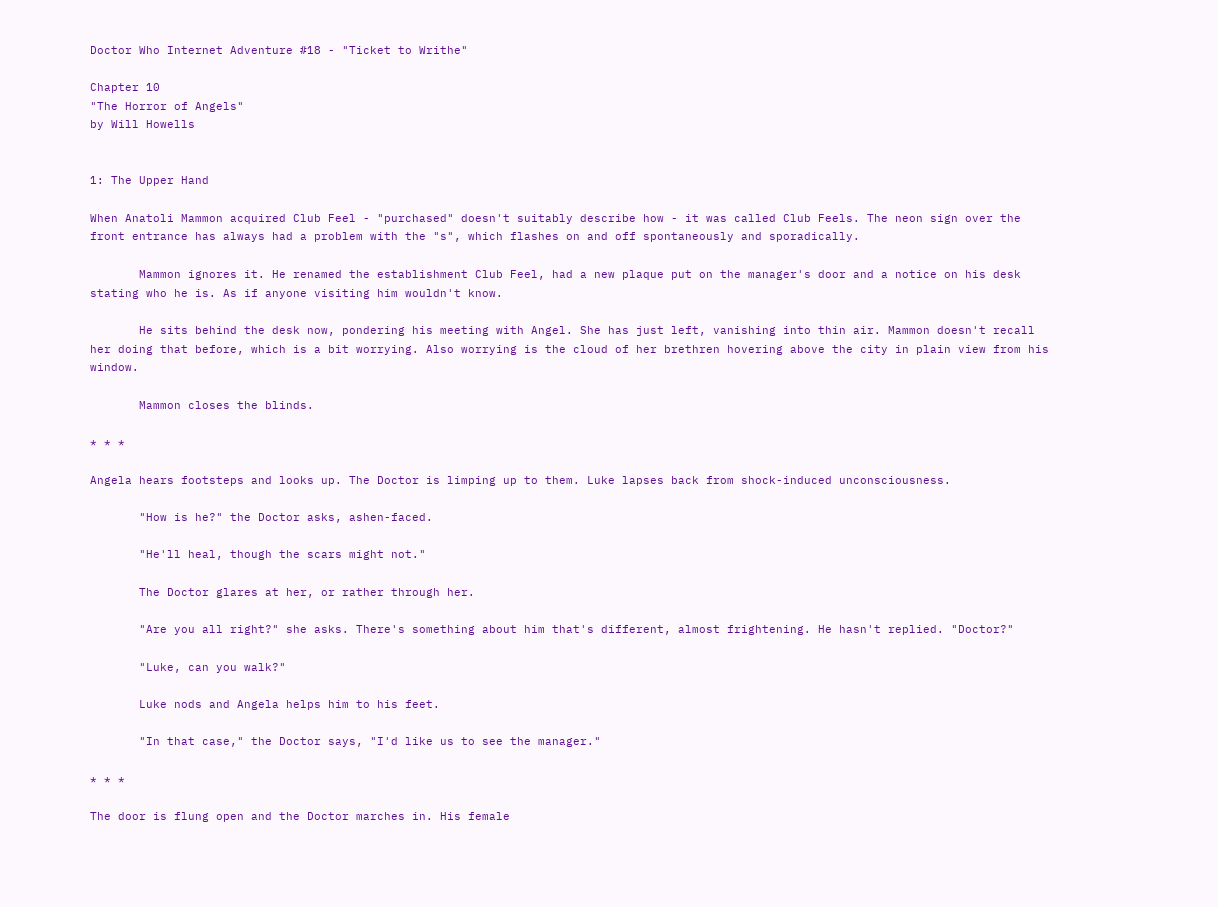Doctor Who Internet Adventure #18 - "Ticket to Writhe"

Chapter 10
"The Horror of Angels"
by Will Howells


1: The Upper Hand

When Anatoli Mammon acquired Club Feel - "purchased" doesn't suitably describe how - it was called Club Feels. The neon sign over the front entrance has always had a problem with the "s", which flashes on and off spontaneously and sporadically.

       Mammon ignores it. He renamed the establishment Club Feel, had a new plaque put on the manager's door and a notice on his desk stating who he is. As if anyone visiting him wouldn't know.

       He sits behind the desk now, pondering his meeting with Angel. She has just left, vanishing into thin air. Mammon doesn't recall her doing that before, which is a bit worrying. Also worrying is the cloud of her brethren hovering above the city in plain view from his window.

       Mammon closes the blinds.

* * *

Angela hears footsteps and looks up. The Doctor is limping up to them. Luke lapses back from shock-induced unconsciousness.

       "How is he?" the Doctor asks, ashen-faced.

       "He'll heal, though the scars might not."

       The Doctor glares at her, or rather through her.

       "Are you all right?" she asks. There's something about him that's different, almost frightening. He hasn't replied. "Doctor?"

       "Luke, can you walk?"

       Luke nods and Angela helps him to his feet.

       "In that case," the Doctor says, "I'd like us to see the manager."

* * *

The door is flung open and the Doctor marches in. His female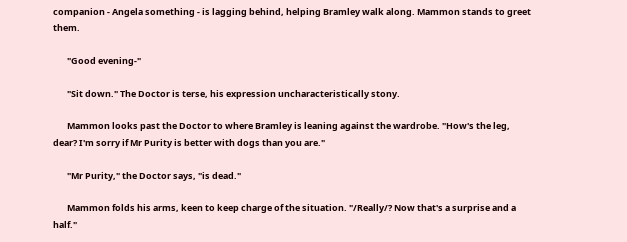companion - Angela something - is lagging behind, helping Bramley walk along. Mammon stands to greet them.

       "Good evening-"

       "Sit down." The Doctor is terse, his expression uncharacteristically stony.

       Mammon looks past the Doctor to where Bramley is leaning against the wardrobe. "How's the leg, dear? I'm sorry if Mr Purity is better with dogs than you are."

       "Mr Purity," the Doctor says, "is dead."

       Mammon folds his arms, keen to keep charge of the situation. "/Really/? Now that's a surprise and a half."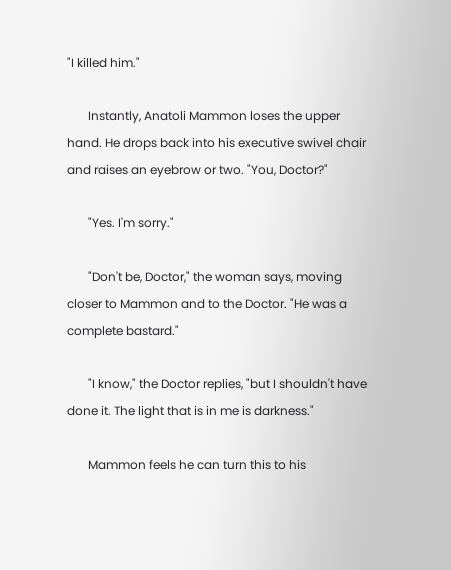"I killed him."

       Instantly, Anatoli Mammon loses the upper hand. He drops back into his executive swivel chair and raises an eyebrow or two. "You, Doctor?"

       "Yes. I'm sorry."

       "Don't be, Doctor," the woman says, moving closer to Mammon and to the Doctor. "He was a complete bastard."

       "I know," the Doctor replies, "but I shouldn't have done it. The light that is in me is darkness."

       Mammon feels he can turn this to his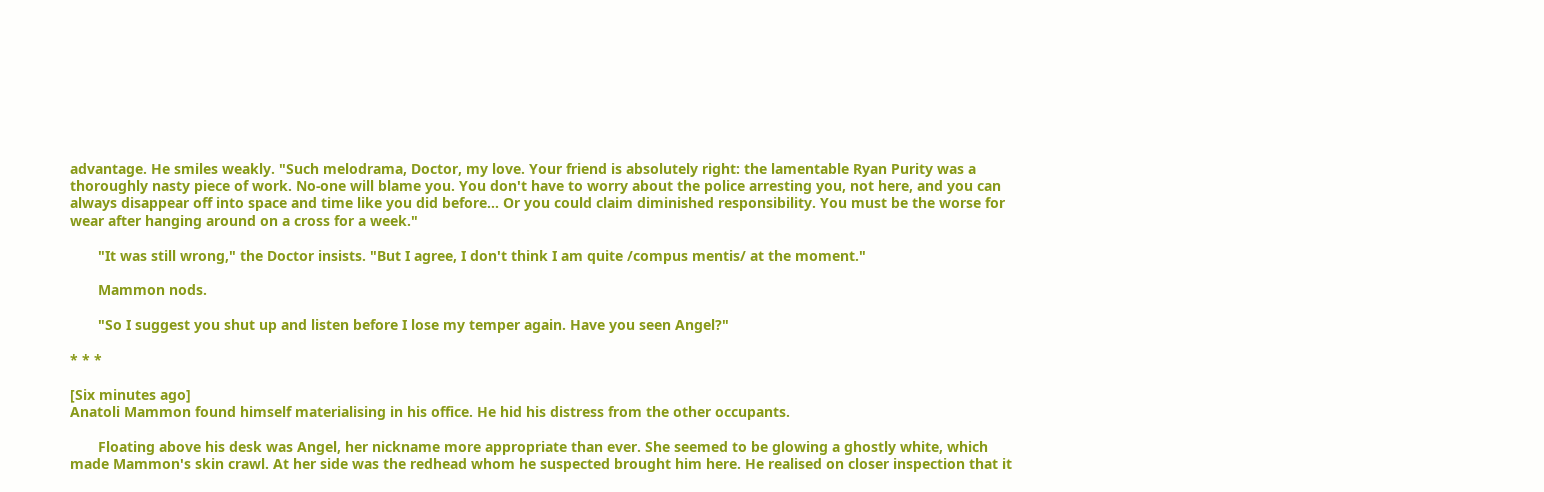advantage. He smiles weakly. "Such melodrama, Doctor, my love. Your friend is absolutely right: the lamentable Ryan Purity was a thoroughly nasty piece of work. No-one will blame you. You don't have to worry about the police arresting you, not here, and you can always disappear off into space and time like you did before... Or you could claim diminished responsibility. You must be the worse for wear after hanging around on a cross for a week."

       "It was still wrong," the Doctor insists. "But I agree, I don't think I am quite /compus mentis/ at the moment."

       Mammon nods.

       "So I suggest you shut up and listen before I lose my temper again. Have you seen Angel?"

* * *

[Six minutes ago]
Anatoli Mammon found himself materialising in his office. He hid his distress from the other occupants.

       Floating above his desk was Angel, her nickname more appropriate than ever. She seemed to be glowing a ghostly white, which made Mammon's skin crawl. At her side was the redhead whom he suspected brought him here. He realised on closer inspection that it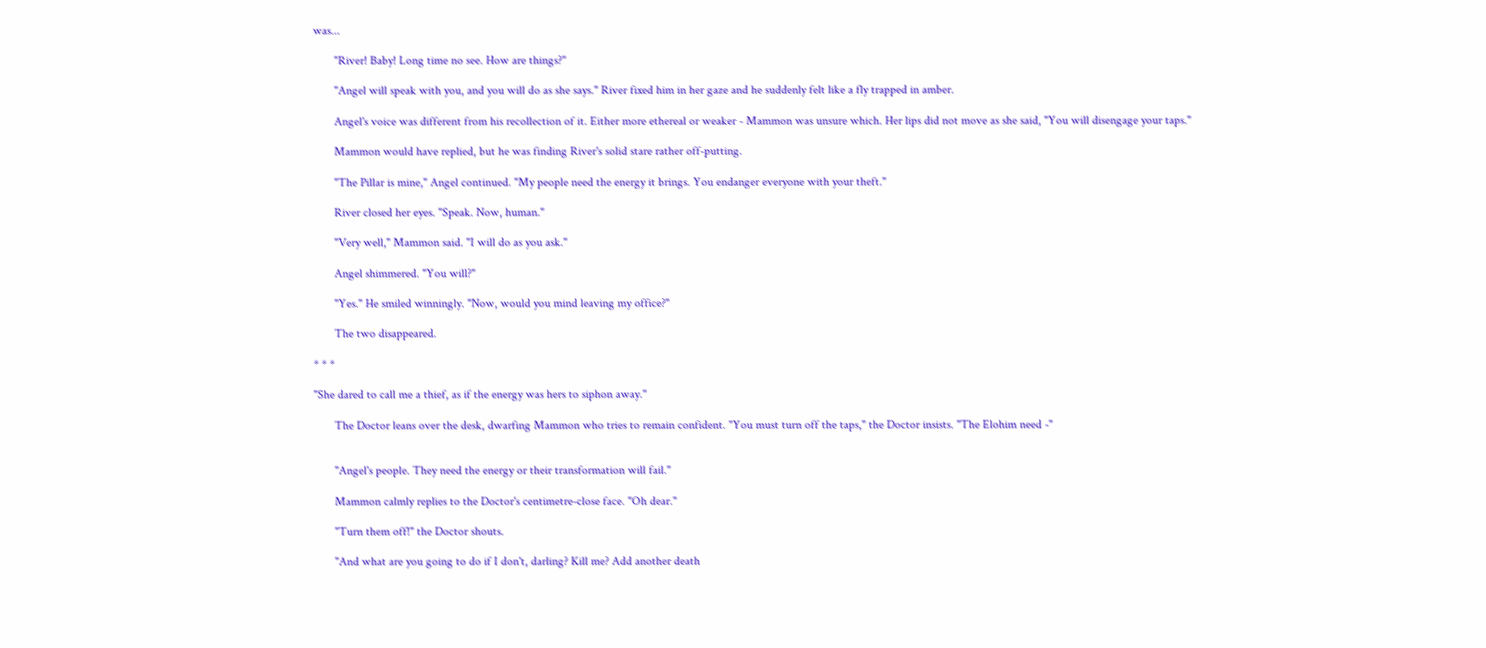was...

       "River! Baby! Long time no see. How are things?"

       "Angel will speak with you, and you will do as she says." River fixed him in her gaze and he suddenly felt like a fly trapped in amber.

       Angel's voice was different from his recollection of it. Either more ethereal or weaker - Mammon was unsure which. Her lips did not move as she said, "You will disengage your taps."

       Mammon would have replied, but he was finding River's solid stare rather off-putting.

       "The Pillar is mine," Angel continued. "My people need the energy it brings. You endanger everyone with your theft."

       River closed her eyes. "Speak. Now, human."

       "Very well," Mammon said. "I will do as you ask."

       Angel shimmered. "You will?"

       "Yes." He smiled winningly. "Now, would you mind leaving my office?"

       The two disappeared.

* * *

"She dared to call me a thief, as if the energy was hers to siphon away."

       The Doctor leans over the desk, dwarfing Mammon who tries to remain confident. "You must turn off the taps," the Doctor insists. "The Elohim need -"


       "Angel's people. They need the energy or their transformation will fail."

       Mammon calmly replies to the Doctor's centimetre-close face. "Oh dear."

       "Turn them off!" the Doctor shouts.

       "And what are you going to do if I don't, darling? Kill me? Add another death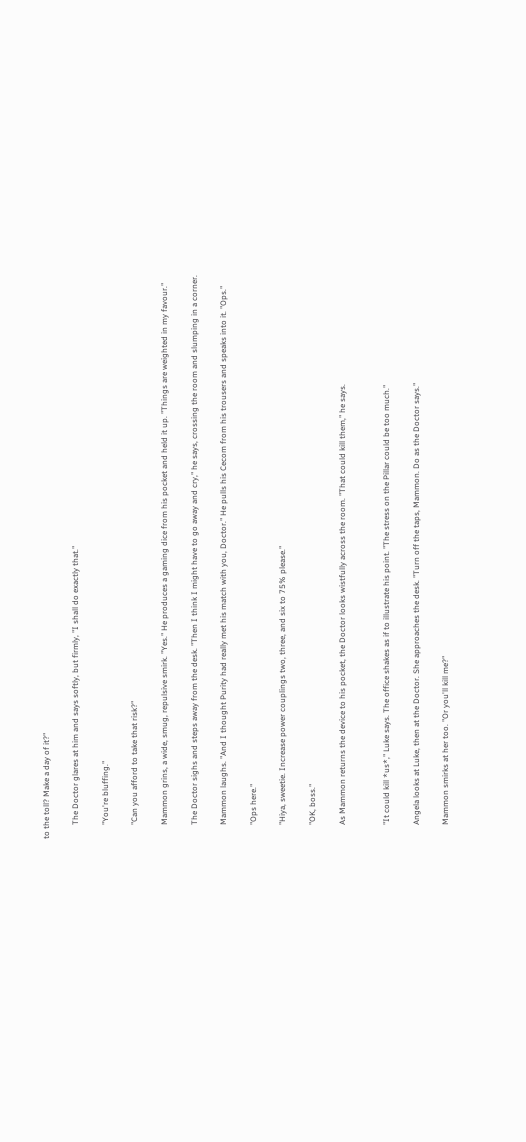to the toll? Make a day of it?"

       The Doctor glares at him and says softly, but firmly, "I shall do exactly that."

       "You're bluffing."

       "Can you afford to take that risk?"

       Mammon grins, a wide, smug, repulsive smirk. "Yes." He produces a gaming dice from his pocket and held it up. "Things are weighted in my favour."

       The Doctor sighs and steps away from the desk. "Then I think I might have to go away and cry," he says, crossing the room and slumping in a corner.

       Mammon laughs. "And I thought Purity had really met his match with you, Doctor." He pulls his Cecom from his trousers and speaks into it. "Ops."

       "Ops here."

       "Hiya, sweetie. Increase power couplings two, three, and six to 75% please."

       "OK, boss."

       As Mammon returns the device to his pocket, the Doctor looks wistfully across the room. "That could kill them," he says.


       "It could kill *us*," Luke says. The office shakes as if to illustrate his point. "The stress on the Pillar could be too much."

       Angela looks at Luke, then at the Doctor. She approaches the desk. "Turn off the taps, Mammon. Do as the Doctor says."

       Mammon smirks at her too. "Or you'll kill me?"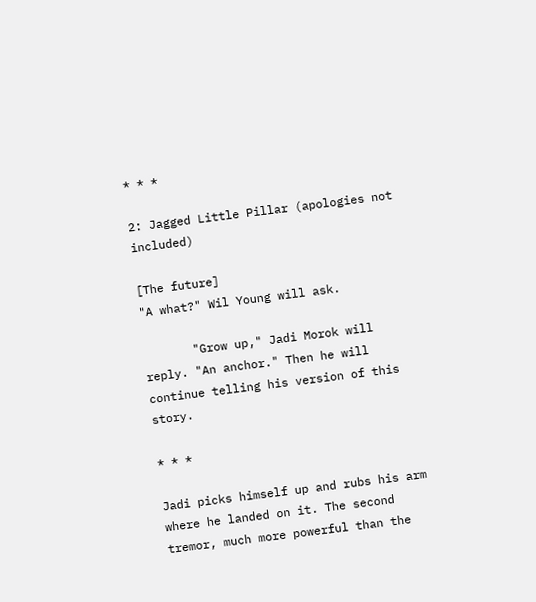* * *

2: Jagged Little Pillar (apologies not included)

[The future]
"A what?" Wil Young will ask.

       "Grow up," Jadi Morok will reply. "An anchor." Then he will continue telling his version of this story.

* * *

Jadi picks himself up and rubs his arm where he landed on it. The second tremor, much more powerful than the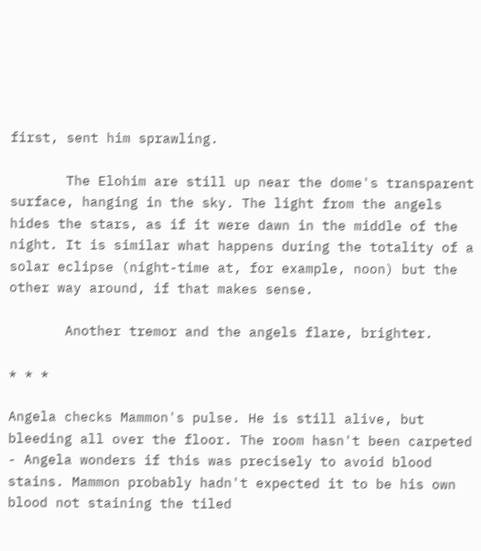first, sent him sprawling.

       The Elohim are still up near the dome's transparent surface, hanging in the sky. The light from the angels hides the stars, as if it were dawn in the middle of the night. It is similar what happens during the totality of a solar eclipse (night-time at, for example, noon) but the other way around, if that makes sense.

       Another tremor and the angels flare, brighter.

* * *

Angela checks Mammon's pulse. He is still alive, but bleeding all over the floor. The room hasn't been carpeted - Angela wonders if this was precisely to avoid blood stains. Mammon probably hadn't expected it to be his own blood not staining the tiled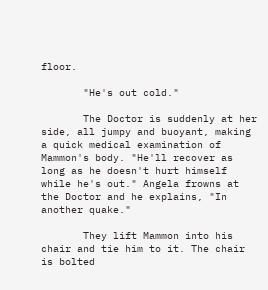floor.

       "He's out cold."

       The Doctor is suddenly at her side, all jumpy and buoyant, making a quick medical examination of Mammon's body. "He'll recover as long as he doesn't hurt himself while he's out." Angela frowns at the Doctor and he explains, "In another quake."

       They lift Mammon into his chair and tie him to it. The chair is bolted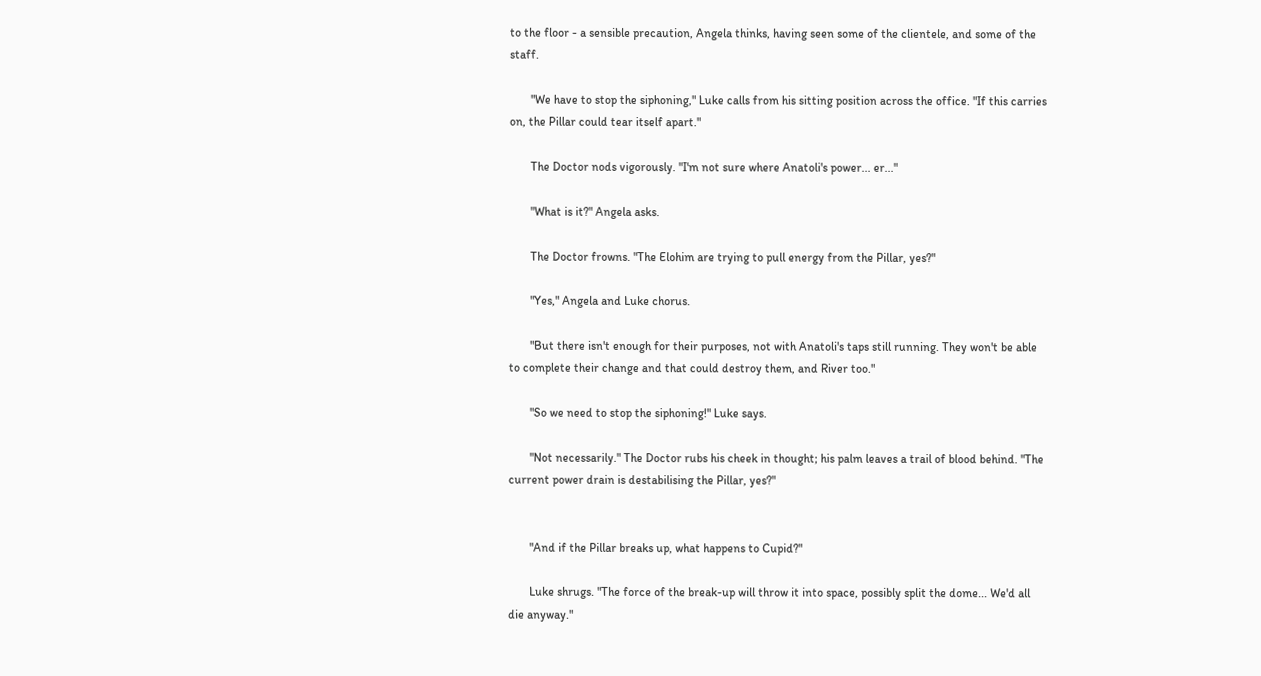to the floor - a sensible precaution, Angela thinks, having seen some of the clientele, and some of the staff.

       "We have to stop the siphoning," Luke calls from his sitting position across the office. "If this carries on, the Pillar could tear itself apart."

       The Doctor nods vigorously. "I'm not sure where Anatoli's power... er..."

       "What is it?" Angela asks.

       The Doctor frowns. "The Elohim are trying to pull energy from the Pillar, yes?"

       "Yes," Angela and Luke chorus.

       "But there isn't enough for their purposes, not with Anatoli's taps still running. They won't be able to complete their change and that could destroy them, and River too."

       "So we need to stop the siphoning!" Luke says.

       "Not necessarily." The Doctor rubs his cheek in thought; his palm leaves a trail of blood behind. "The current power drain is destabilising the Pillar, yes?"


       "And if the Pillar breaks up, what happens to Cupid?"

       Luke shrugs. "The force of the break-up will throw it into space, possibly split the dome... We'd all die anyway."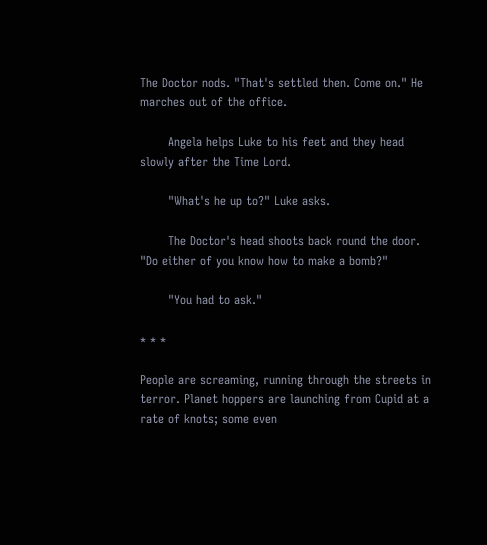The Doctor nods. "That's settled then. Come on." He marches out of the office.

       Angela helps Luke to his feet and they head slowly after the Time Lord.

       "What's he up to?" Luke asks.

       The Doctor's head shoots back round the door. "Do either of you know how to make a bomb?"

       "You had to ask."

* * *

People are screaming, running through the streets in terror. Planet hoppers are launching from Cupid at a rate of knots; some even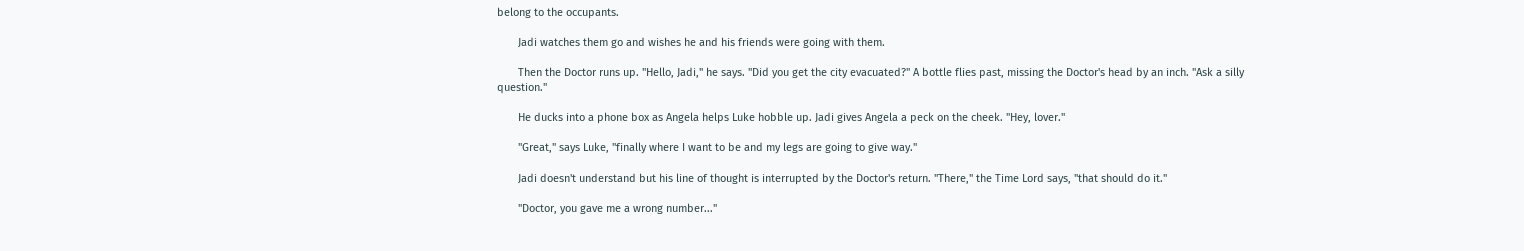belong to the occupants.

       Jadi watches them go and wishes he and his friends were going with them.

       Then the Doctor runs up. "Hello, Jadi," he says. "Did you get the city evacuated?" A bottle flies past, missing the Doctor's head by an inch. "Ask a silly question."

       He ducks into a phone box as Angela helps Luke hobble up. Jadi gives Angela a peck on the cheek. "Hey, lover."

       "Great," says Luke, "finally where I want to be and my legs are going to give way."

       Jadi doesn't understand but his line of thought is interrupted by the Doctor's return. "There," the Time Lord says, "that should do it."

       "Doctor, you gave me a wrong number..."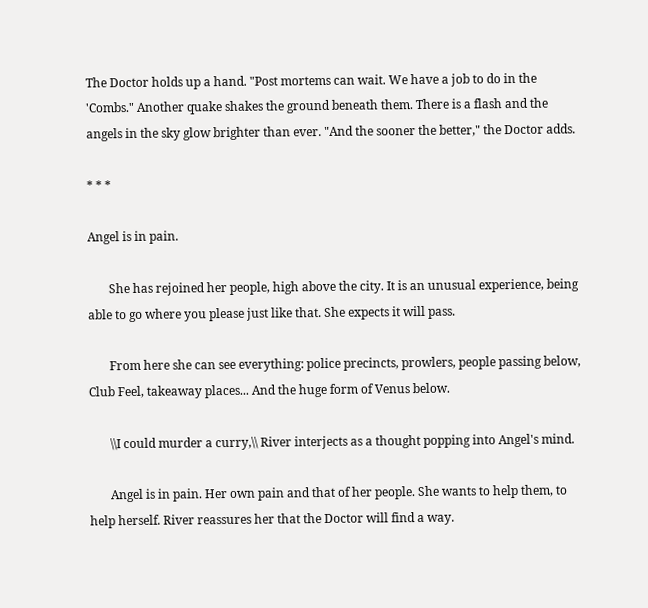The Doctor holds up a hand. "Post mortems can wait. We have a job to do in the 'Combs." Another quake shakes the ground beneath them. There is a flash and the angels in the sky glow brighter than ever. "And the sooner the better," the Doctor adds.

* * *

Angel is in pain.

       She has rejoined her people, high above the city. It is an unusual experience, being able to go where you please just like that. She expects it will pass.

       From here she can see everything: police precincts, prowlers, people passing below, Club Feel, takeaway places... And the huge form of Venus below.

       \\I could murder a curry,\\ River interjects as a thought popping into Angel's mind.

       Angel is in pain. Her own pain and that of her people. She wants to help them, to help herself. River reassures her that the Doctor will find a way.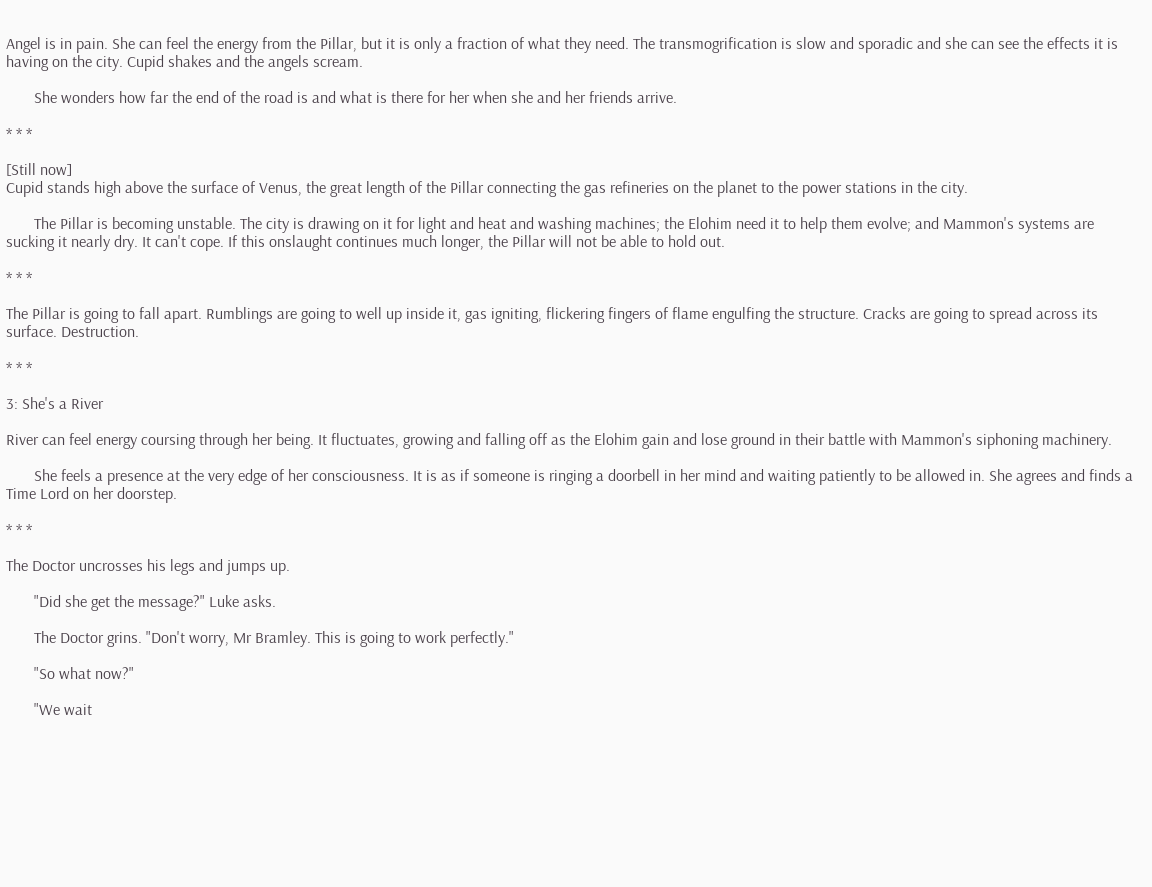Angel is in pain. She can feel the energy from the Pillar, but it is only a fraction of what they need. The transmogrification is slow and sporadic and she can see the effects it is having on the city. Cupid shakes and the angels scream.

       She wonders how far the end of the road is and what is there for her when she and her friends arrive.

* * *

[Still now]
Cupid stands high above the surface of Venus, the great length of the Pillar connecting the gas refineries on the planet to the power stations in the city.

       The Pillar is becoming unstable. The city is drawing on it for light and heat and washing machines; the Elohim need it to help them evolve; and Mammon's systems are sucking it nearly dry. It can't cope. If this onslaught continues much longer, the Pillar will not be able to hold out.

* * *

The Pillar is going to fall apart. Rumblings are going to well up inside it, gas igniting, flickering fingers of flame engulfing the structure. Cracks are going to spread across its surface. Destruction.

* * *

3: She's a River

River can feel energy coursing through her being. It fluctuates, growing and falling off as the Elohim gain and lose ground in their battle with Mammon's siphoning machinery.

       She feels a presence at the very edge of her consciousness. It is as if someone is ringing a doorbell in her mind and waiting patiently to be allowed in. She agrees and finds a Time Lord on her doorstep.

* * *

The Doctor uncrosses his legs and jumps up.

       "Did she get the message?" Luke asks.

       The Doctor grins. "Don't worry, Mr Bramley. This is going to work perfectly."

       "So what now?"

       "We wait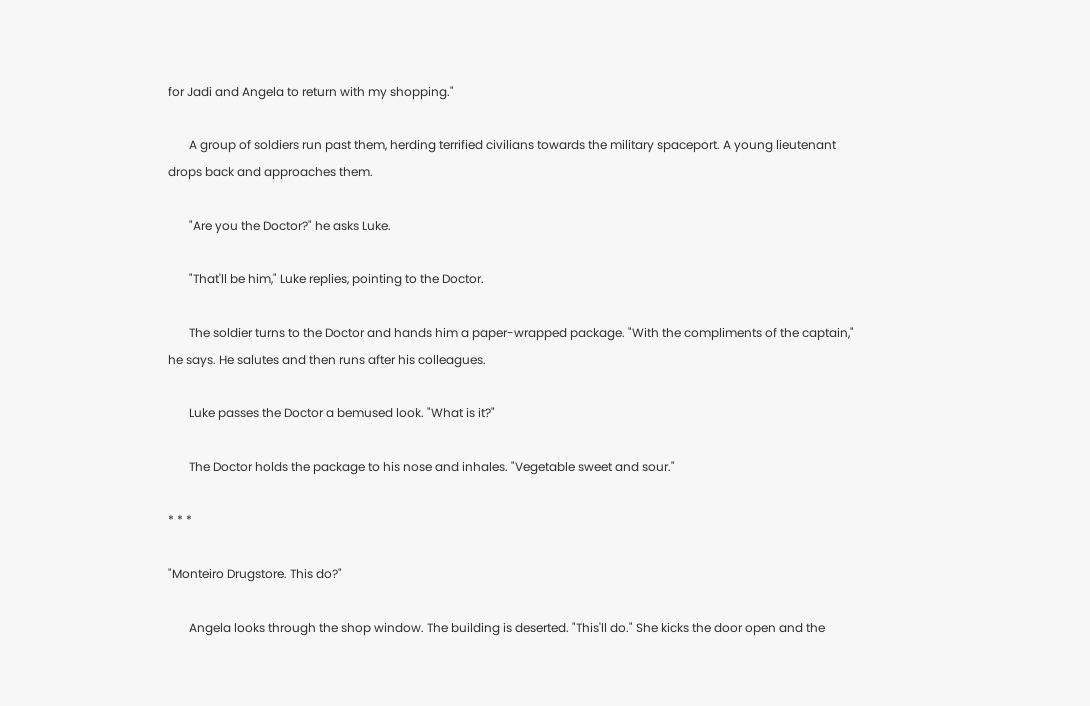for Jadi and Angela to return with my shopping."

       A group of soldiers run past them, herding terrified civilians towards the military spaceport. A young lieutenant drops back and approaches them.

       "Are you the Doctor?" he asks Luke.

       "That'll be him," Luke replies, pointing to the Doctor.

       The soldier turns to the Doctor and hands him a paper-wrapped package. "With the compliments of the captain," he says. He salutes and then runs after his colleagues.

       Luke passes the Doctor a bemused look. "What is it?"

       The Doctor holds the package to his nose and inhales. "Vegetable sweet and sour."

* * *

"Monteiro Drugstore. This do?"

       Angela looks through the shop window. The building is deserted. "This'll do." She kicks the door open and the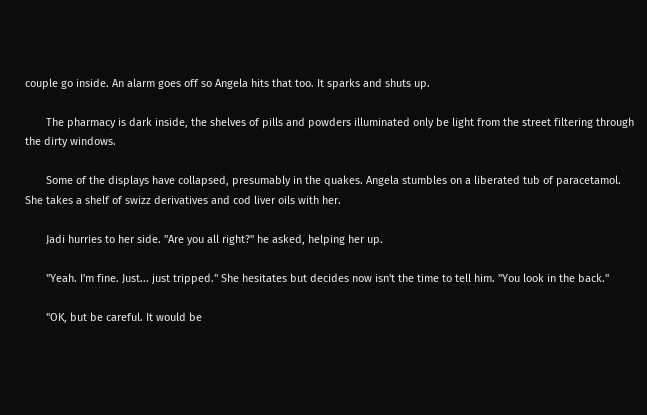couple go inside. An alarm goes off so Angela hits that too. It sparks and shuts up.

       The pharmacy is dark inside, the shelves of pills and powders illuminated only be light from the street filtering through the dirty windows.

       Some of the displays have collapsed, presumably in the quakes. Angela stumbles on a liberated tub of paracetamol. She takes a shelf of swizz derivatives and cod liver oils with her.

       Jadi hurries to her side. "Are you all right?" he asked, helping her up.

       "Yeah. I'm fine. Just... just tripped." She hesitates but decides now isn't the time to tell him. "You look in the back."

       "OK, but be careful. It would be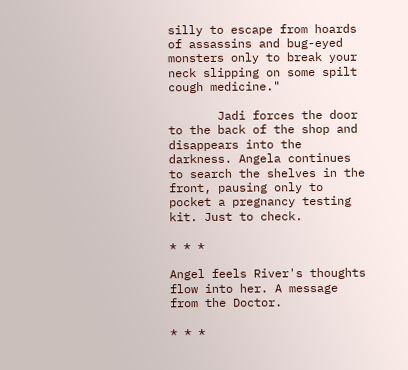silly to escape from hoards of assassins and bug-eyed monsters only to break your neck slipping on some spilt cough medicine."

       Jadi forces the door to the back of the shop and disappears into the darkness. Angela continues to search the shelves in the front, pausing only to pocket a pregnancy testing kit. Just to check.

* * *

Angel feels River's thoughts flow into her. A message from the Doctor.

* * *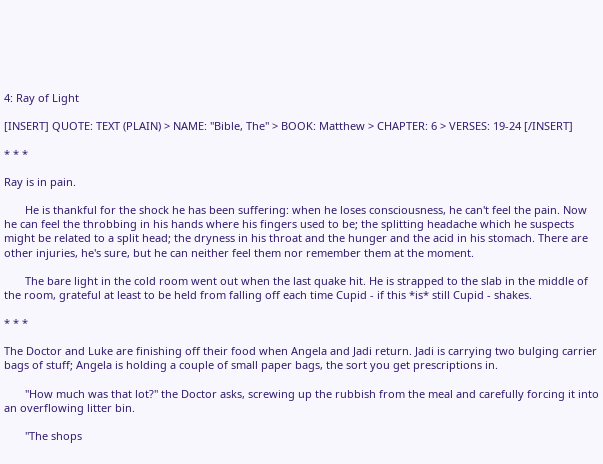4: Ray of Light

[INSERT] QUOTE: TEXT (PLAIN) > NAME: "Bible, The" > BOOK: Matthew > CHAPTER: 6 > VERSES: 19-24 [/INSERT]

* * *

Ray is in pain.

       He is thankful for the shock he has been suffering: when he loses consciousness, he can't feel the pain. Now he can feel the throbbing in his hands where his fingers used to be; the splitting headache which he suspects might be related to a split head; the dryness in his throat and the hunger and the acid in his stomach. There are other injuries, he's sure, but he can neither feel them nor remember them at the moment.

       The bare light in the cold room went out when the last quake hit. He is strapped to the slab in the middle of the room, grateful at least to be held from falling off each time Cupid - if this *is* still Cupid - shakes.

* * *

The Doctor and Luke are finishing off their food when Angela and Jadi return. Jadi is carrying two bulging carrier bags of stuff; Angela is holding a couple of small paper bags, the sort you get prescriptions in.

       "How much was that lot?" the Doctor asks, screwing up the rubbish from the meal and carefully forcing it into an overflowing litter bin.

       "The shops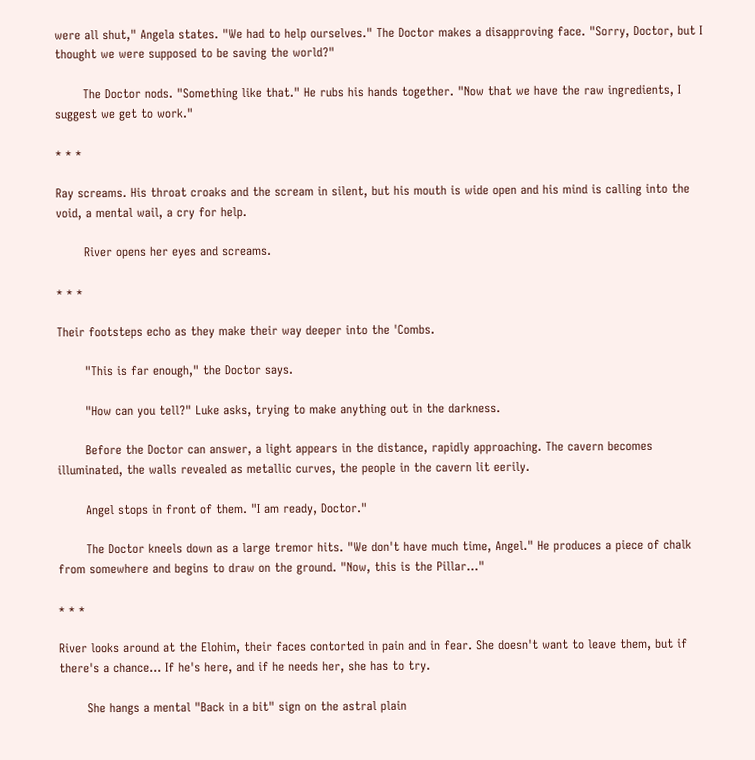were all shut," Angela states. "We had to help ourselves." The Doctor makes a disapproving face. "Sorry, Doctor, but I thought we were supposed to be saving the world?"

       The Doctor nods. "Something like that." He rubs his hands together. "Now that we have the raw ingredients, I suggest we get to work."

* * *

Ray screams. His throat croaks and the scream in silent, but his mouth is wide open and his mind is calling into the void, a mental wail, a cry for help.

       River opens her eyes and screams.

* * *

Their footsteps echo as they make their way deeper into the 'Combs.

       "This is far enough," the Doctor says.

       "How can you tell?" Luke asks, trying to make anything out in the darkness.

       Before the Doctor can answer, a light appears in the distance, rapidly approaching. The cavern becomes illuminated, the walls revealed as metallic curves, the people in the cavern lit eerily.

       Angel stops in front of them. "I am ready, Doctor."

       The Doctor kneels down as a large tremor hits. "We don't have much time, Angel." He produces a piece of chalk from somewhere and begins to draw on the ground. "Now, this is the Pillar..."

* * *

River looks around at the Elohim, their faces contorted in pain and in fear. She doesn't want to leave them, but if there's a chance... If he's here, and if he needs her, she has to try.

       She hangs a mental "Back in a bit" sign on the astral plain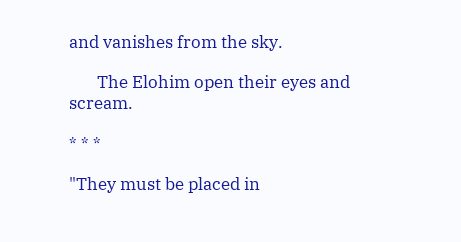and vanishes from the sky.

       The Elohim open their eyes and scream.

* * *

"They must be placed in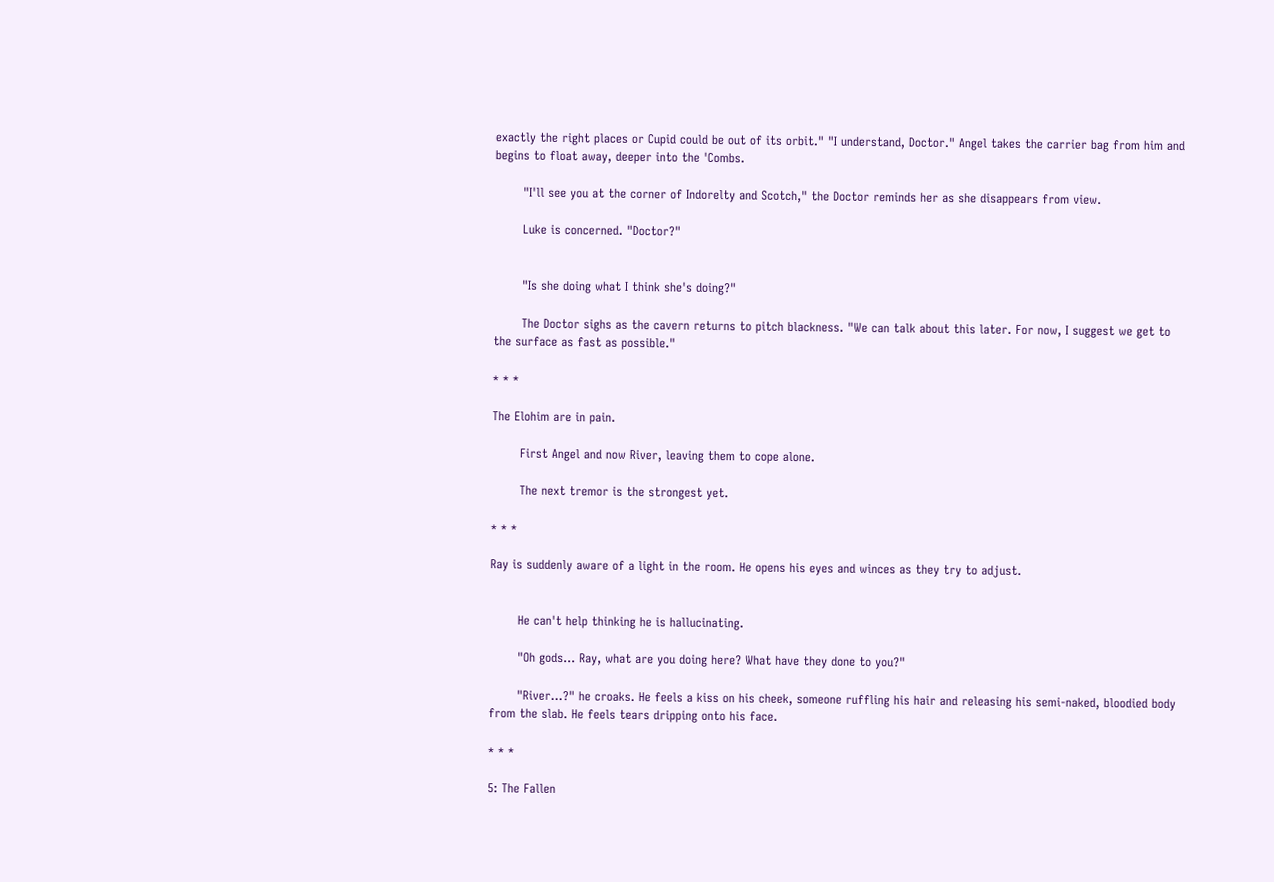exactly the right places or Cupid could be out of its orbit." "I understand, Doctor." Angel takes the carrier bag from him and begins to float away, deeper into the 'Combs.

       "I'll see you at the corner of Indorelty and Scotch," the Doctor reminds her as she disappears from view.

       Luke is concerned. "Doctor?"


       "Is she doing what I think she's doing?"

       The Doctor sighs as the cavern returns to pitch blackness. "We can talk about this later. For now, I suggest we get to the surface as fast as possible."

* * *

The Elohim are in pain.

       First Angel and now River, leaving them to cope alone.

       The next tremor is the strongest yet.

* * *

Ray is suddenly aware of a light in the room. He opens his eyes and winces as they try to adjust.


       He can't help thinking he is hallucinating.

       "Oh gods... Ray, what are you doing here? What have they done to you?"

       "River...?" he croaks. He feels a kiss on his cheek, someone ruffling his hair and releasing his semi-naked, bloodied body from the slab. He feels tears dripping onto his face.

* * *

5: The Fallen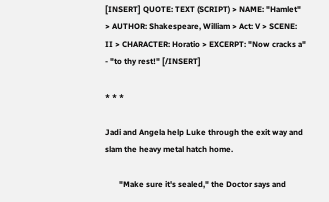[INSERT] QUOTE: TEXT (SCRIPT) > NAME: "Hamlet" > AUTHOR: Shakespeare, William > Act: V > SCENE: II > CHARACTER: Horatio > EXCERPT: "Now cracks a" - "to thy rest!" [/INSERT]

* * *

Jadi and Angela help Luke through the exit way and slam the heavy metal hatch home.

       "Make sure it's sealed," the Doctor says and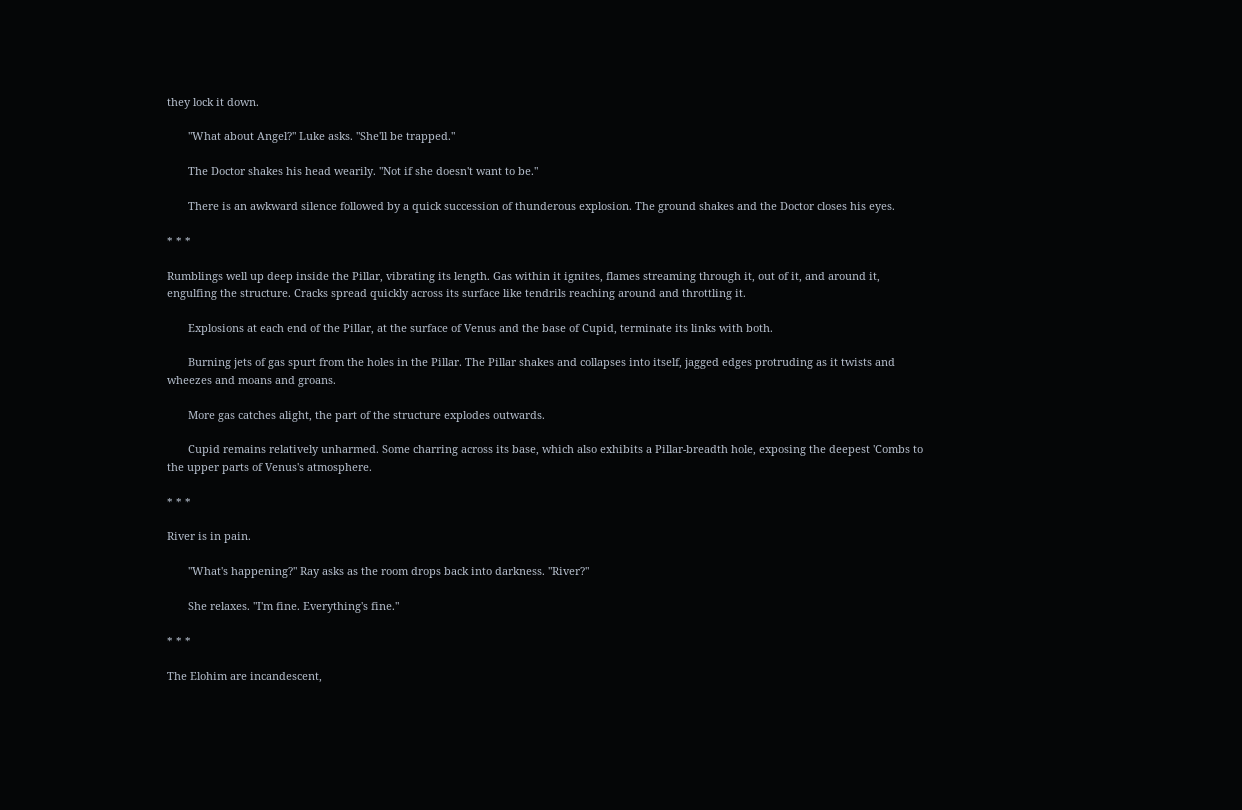they lock it down.

       "What about Angel?" Luke asks. "She'll be trapped."

       The Doctor shakes his head wearily. "Not if she doesn't want to be."

       There is an awkward silence followed by a quick succession of thunderous explosion. The ground shakes and the Doctor closes his eyes.

* * *

Rumblings well up deep inside the Pillar, vibrating its length. Gas within it ignites, flames streaming through it, out of it, and around it, engulfing the structure. Cracks spread quickly across its surface like tendrils reaching around and throttling it.

       Explosions at each end of the Pillar, at the surface of Venus and the base of Cupid, terminate its links with both.

       Burning jets of gas spurt from the holes in the Pillar. The Pillar shakes and collapses into itself, jagged edges protruding as it twists and wheezes and moans and groans.

       More gas catches alight, the part of the structure explodes outwards.

       Cupid remains relatively unharmed. Some charring across its base, which also exhibits a Pillar-breadth hole, exposing the deepest 'Combs to the upper parts of Venus's atmosphere.

* * *

River is in pain.

       "What's happening?" Ray asks as the room drops back into darkness. "River?"

       She relaxes. "I'm fine. Everything's fine."

* * *

The Elohim are incandescent,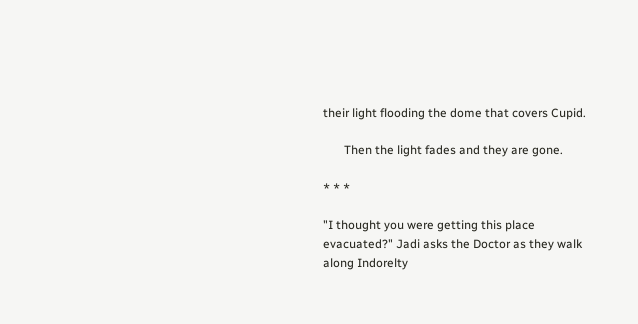their light flooding the dome that covers Cupid.

       Then the light fades and they are gone.

* * *

"I thought you were getting this place evacuated?" Jadi asks the Doctor as they walk along Indorelty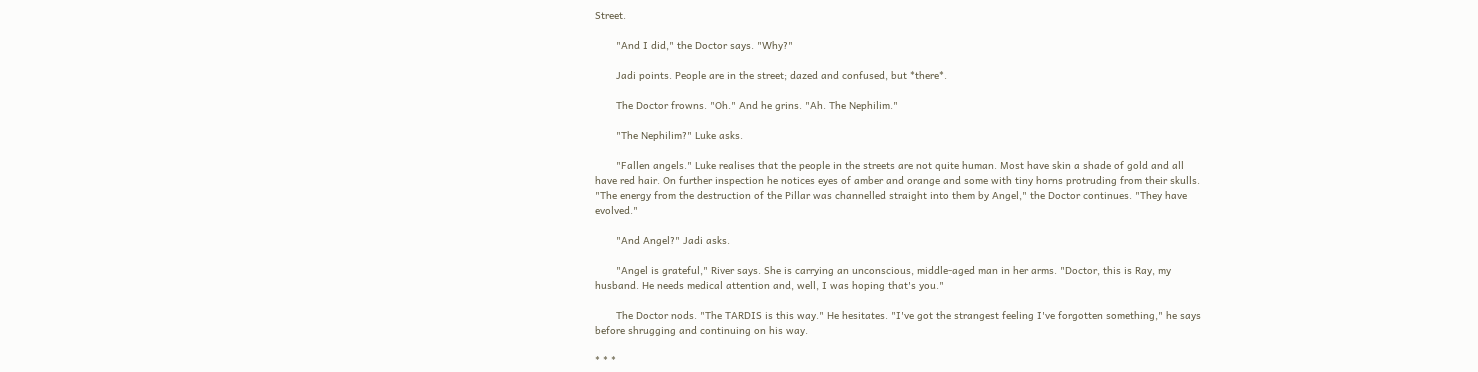Street.

       "And I did," the Doctor says. "Why?"

       Jadi points. People are in the street; dazed and confused, but *there*.

       The Doctor frowns. "Oh." And he grins. "Ah. The Nephilim."

       "The Nephilim?" Luke asks.

       "Fallen angels." Luke realises that the people in the streets are not quite human. Most have skin a shade of gold and all have red hair. On further inspection he notices eyes of amber and orange and some with tiny horns protruding from their skulls. "The energy from the destruction of the Pillar was channelled straight into them by Angel," the Doctor continues. "They have evolved."

       "And Angel?" Jadi asks.

       "Angel is grateful," River says. She is carrying an unconscious, middle-aged man in her arms. "Doctor, this is Ray, my husband. He needs medical attention and, well, I was hoping that's you."

       The Doctor nods. "The TARDIS is this way." He hesitates. "I've got the strangest feeling I've forgotten something," he says before shrugging and continuing on his way.

* * *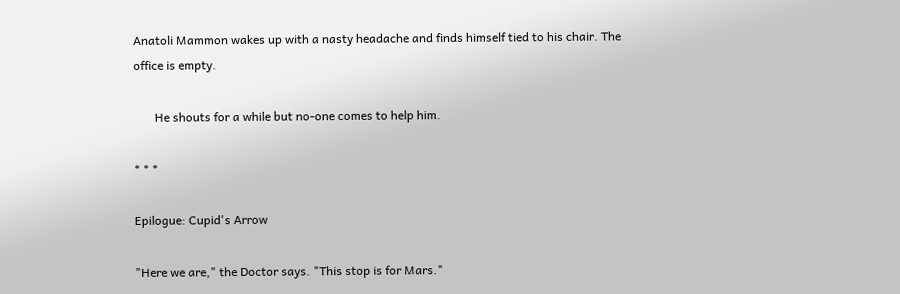Anatoli Mammon wakes up with a nasty headache and finds himself tied to his chair. The office is empty.

       He shouts for a while but no-one comes to help him.

* * *

Epilogue: Cupid's Arrow

"Here we are," the Doctor says. "This stop is for Mars."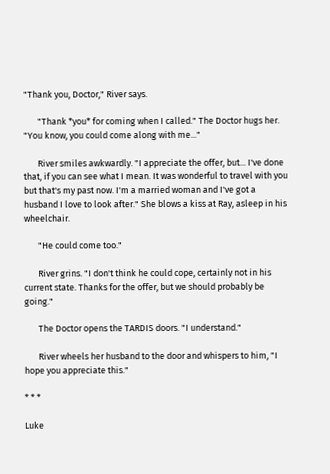"Thank you, Doctor," River says.

       "Thank *you* for coming when I called." The Doctor hugs her. "You know, you could come along with me..."

       River smiles awkwardly. "I appreciate the offer, but... I've done that, if you can see what I mean. It was wonderful to travel with you but that's my past now. I'm a married woman and I've got a husband I love to look after." She blows a kiss at Ray, asleep in his wheelchair.

       "He could come too."

       River grins. "I don't think he could cope, certainly not in his current state. Thanks for the offer, but we should probably be going."

       The Doctor opens the TARDIS doors. "I understand."

       River wheels her husband to the door and whispers to him, "I hope you appreciate this."

* * *

Luke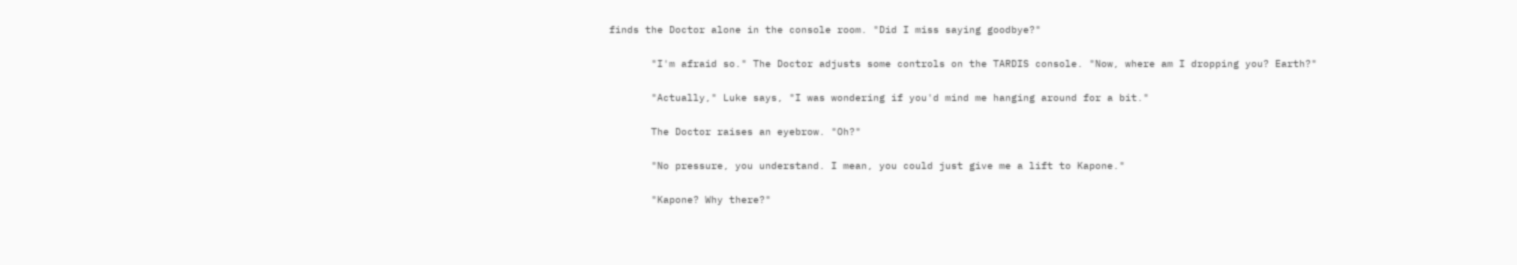finds the Doctor alone in the console room. "Did I miss saying goodbye?"

       "I'm afraid so." The Doctor adjusts some controls on the TARDIS console. "Now, where am I dropping you? Earth?"

       "Actually," Luke says, "I was wondering if you'd mind me hanging around for a bit."

       The Doctor raises an eyebrow. "Oh?"

       "No pressure, you understand. I mean, you could just give me a lift to Kapone."

       "Kapone? Why there?"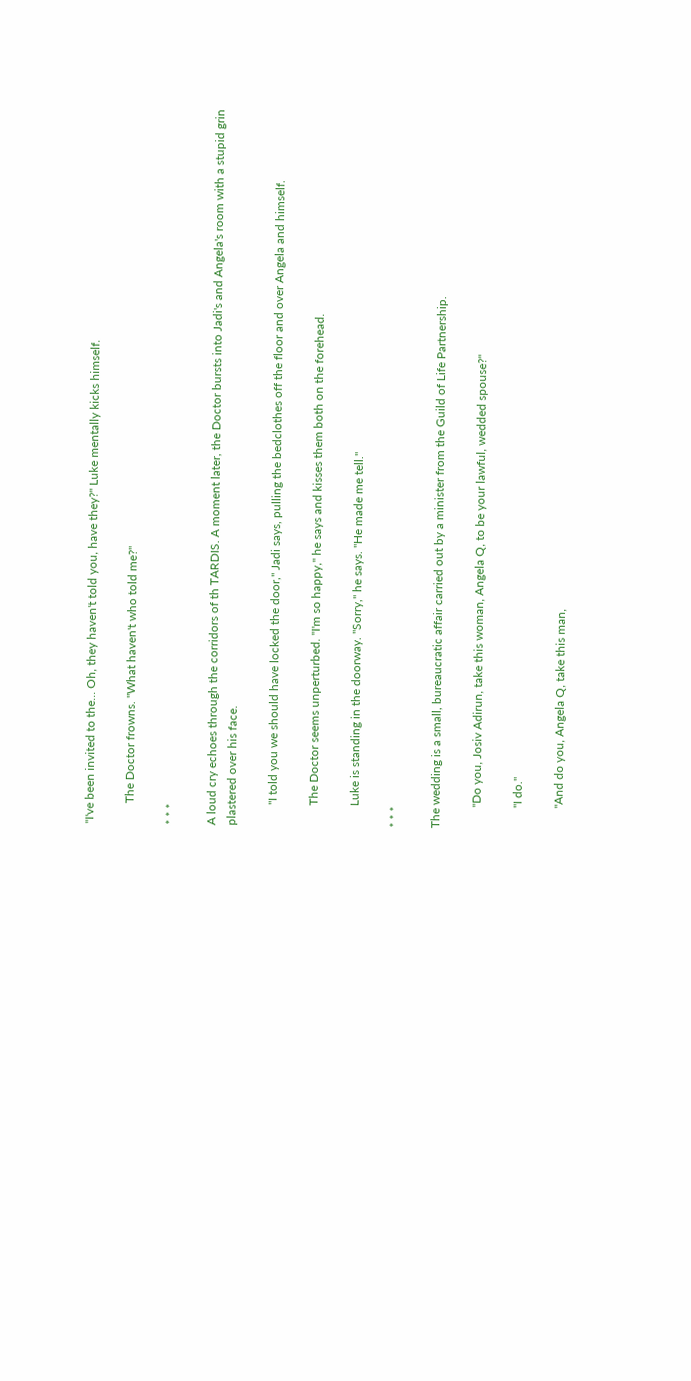"I've been invited to the... Oh, they haven't told you, have they?" Luke mentally kicks himself.

       The Doctor frowns. "What haven't who told me?"

* * *

A loud cry echoes through the corridors of th TARDIS. A moment later, the Doctor bursts into Jadi's and Angela's room with a stupid grin plastered over his face.

       "I told you we should have locked the door," Jadi says, pulling the bedclothes off the floor and over Angela and himself.

       The Doctor seems unperturbed. "I'm so happy," he says and kisses them both on the forehead.

       Luke is standing in the doorway. "Sorry," he says. "He made me tell."

* * *

The wedding is a small, bureaucratic affair carried out by a minister from the Guild of Life Partnership.

       "Do you, Josiv Adirun, take this woman, Angela Q, to be your lawful, wedded spouse?"

       "I do."

       "And do you, Angela Q, take this man,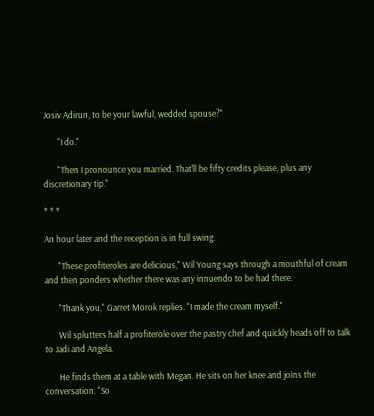Josiv Adirun, to be your lawful, wedded spouse?"

       "I do."

       "Then I pronounce you married. That'll be fifty credits please, plus any discretionary tip."

* * *

An hour later and the reception is in full swing.

       "These profiteroles are delicious," Wil Young says through a mouthful of cream and then ponders whether there was any innuendo to be had there.

       "Thank you," Garret Morok replies. "I made the cream myself."

       Wil splutters half a profiterole over the pastry chef and quickly heads off to talk to Jadi and Angela.

       He finds them at a table with Megan. He sits on her knee and joins the conversation. "So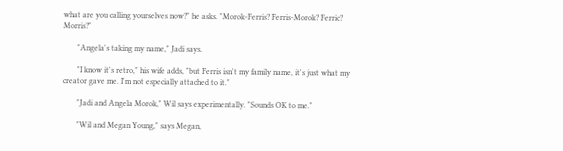what are you calling yourselves now?" he asks. "Morok-Ferris? Ferris-Morok? Ferric? Morris?"

       "Angela's taking my name," Jadi says.

       "I know it's retro," his wife adds, "but Ferris isn't my family name, it's just what my creator gave me. I'm not especially attached to it."

       "Jadi and Angela Morok," Wil says experimentally. "Sounds OK to me."

       "Wil and Megan Young," says Megan,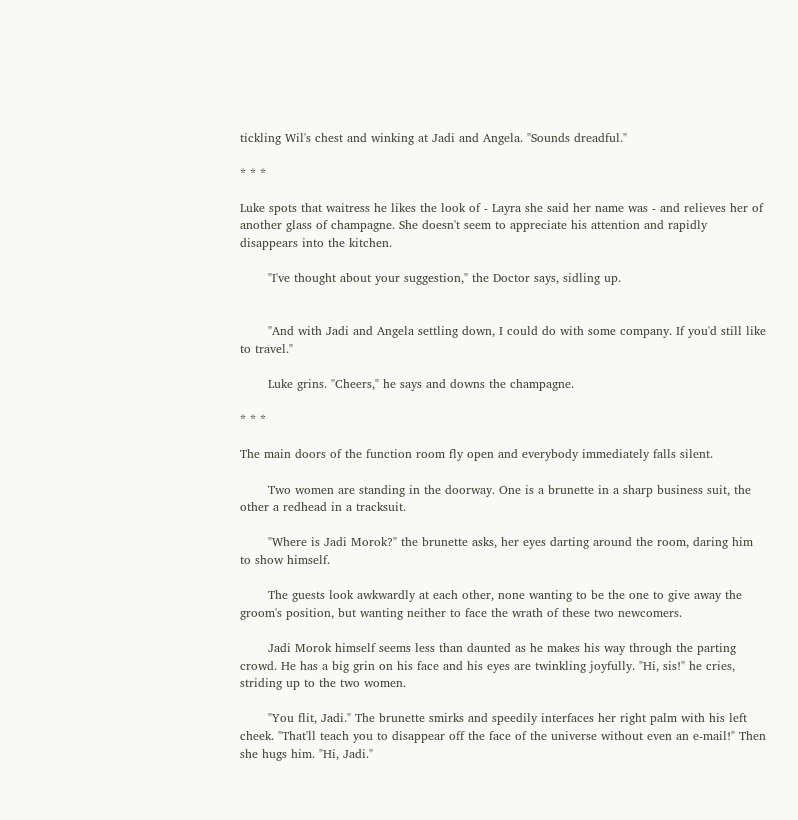tickling Wil's chest and winking at Jadi and Angela. "Sounds dreadful."

* * *

Luke spots that waitress he likes the look of - Layra she said her name was - and relieves her of another glass of champagne. She doesn't seem to appreciate his attention and rapidly disappears into the kitchen.

       "I've thought about your suggestion," the Doctor says, sidling up.


       "And with Jadi and Angela settling down, I could do with some company. If you'd still like to travel."

       Luke grins. "Cheers," he says and downs the champagne.

* * *

The main doors of the function room fly open and everybody immediately falls silent.

       Two women are standing in the doorway. One is a brunette in a sharp business suit, the other a redhead in a tracksuit.

       "Where is Jadi Morok?" the brunette asks, her eyes darting around the room, daring him to show himself.

       The guests look awkwardly at each other, none wanting to be the one to give away the groom's position, but wanting neither to face the wrath of these two newcomers.

       Jadi Morok himself seems less than daunted as he makes his way through the parting crowd. He has a big grin on his face and his eyes are twinkling joyfully. "Hi, sis!" he cries, striding up to the two women.

       "You flit, Jadi." The brunette smirks and speedily interfaces her right palm with his left cheek. "That'll teach you to disappear off the face of the universe without even an e-mail!" Then she hugs him. "Hi, Jadi."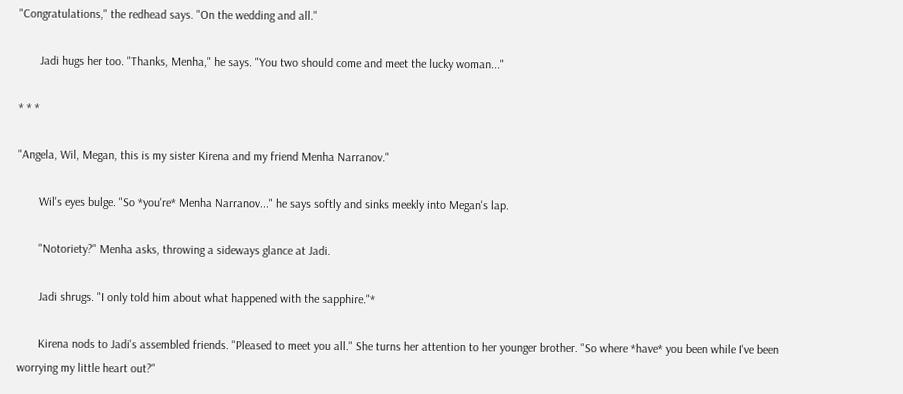"Congratulations," the redhead says. "On the wedding and all."

       Jadi hugs her too. "Thanks, Menha," he says. "You two should come and meet the lucky woman..."

* * *

"Angela, Wil, Megan, this is my sister Kirena and my friend Menha Narranov."

       Wil's eyes bulge. "So *you're* Menha Narranov..." he says softly and sinks meekly into Megan's lap.

       "Notoriety?" Menha asks, throwing a sideways glance at Jadi.

       Jadi shrugs. "I only told him about what happened with the sapphire."*

       Kirena nods to Jadi's assembled friends. "Pleased to meet you all." She turns her attention to her younger brother. "So where *have* you been while I've been worrying my little heart out?"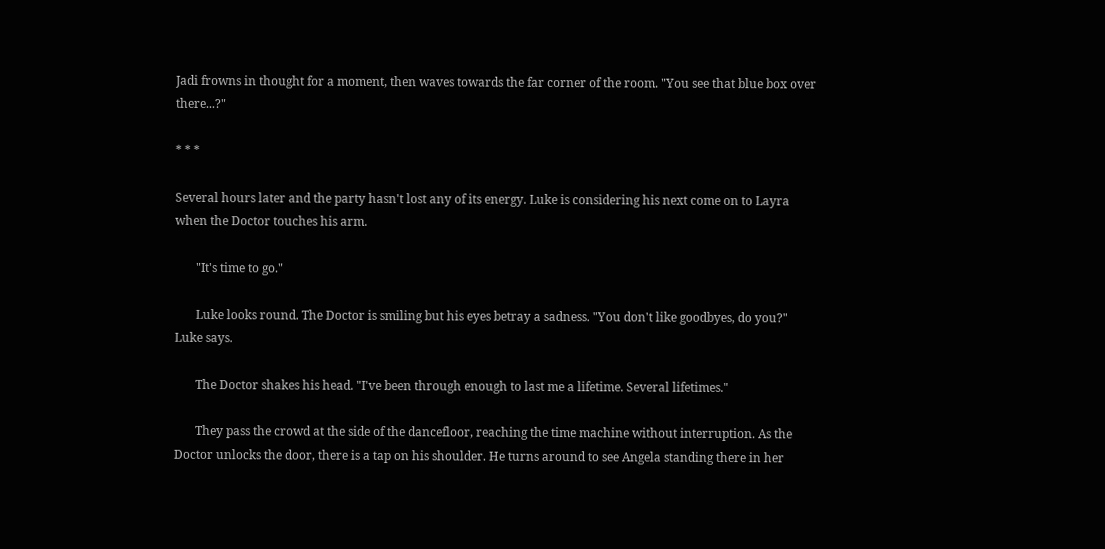Jadi frowns in thought for a moment, then waves towards the far corner of the room. "You see that blue box over there...?"

* * *

Several hours later and the party hasn't lost any of its energy. Luke is considering his next come on to Layra when the Doctor touches his arm.

       "It's time to go."

       Luke looks round. The Doctor is smiling but his eyes betray a sadness. "You don't like goodbyes, do you?" Luke says.

       The Doctor shakes his head. "I've been through enough to last me a lifetime. Several lifetimes."

       They pass the crowd at the side of the dancefloor, reaching the time machine without interruption. As the Doctor unlocks the door, there is a tap on his shoulder. He turns around to see Angela standing there in her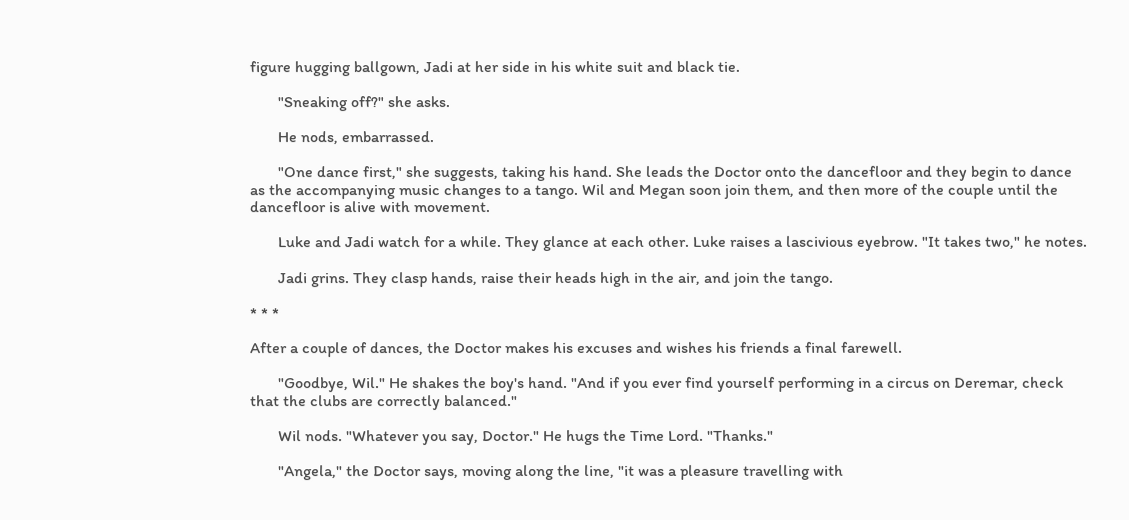figure hugging ballgown, Jadi at her side in his white suit and black tie.

       "Sneaking off?" she asks.

       He nods, embarrassed.

       "One dance first," she suggests, taking his hand. She leads the Doctor onto the dancefloor and they begin to dance as the accompanying music changes to a tango. Wil and Megan soon join them, and then more of the couple until the dancefloor is alive with movement.

       Luke and Jadi watch for a while. They glance at each other. Luke raises a lascivious eyebrow. "It takes two," he notes.

       Jadi grins. They clasp hands, raise their heads high in the air, and join the tango.

* * *

After a couple of dances, the Doctor makes his excuses and wishes his friends a final farewell.

       "Goodbye, Wil." He shakes the boy's hand. "And if you ever find yourself performing in a circus on Deremar, check that the clubs are correctly balanced."

       Wil nods. "Whatever you say, Doctor." He hugs the Time Lord. "Thanks."

       "Angela," the Doctor says, moving along the line, "it was a pleasure travelling with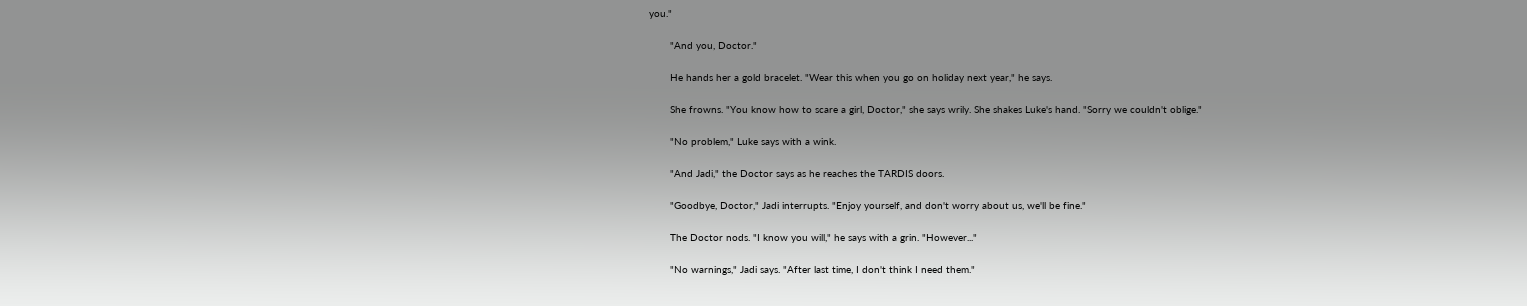you."

       "And you, Doctor."

       He hands her a gold bracelet. "Wear this when you go on holiday next year," he says.

       She frowns. "You know how to scare a girl, Doctor," she says wrily. She shakes Luke's hand. "Sorry we couldn't oblige."

       "No problem," Luke says with a wink.

       "And Jadi," the Doctor says as he reaches the TARDIS doors.

       "Goodbye, Doctor," Jadi interrupts. "Enjoy yourself, and don't worry about us, we'll be fine."

       The Doctor nods. "I know you will," he says with a grin. "However..."

       "No warnings," Jadi says. "After last time, I don't think I need them."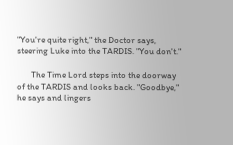"You're quite right," the Doctor says, steering Luke into the TARDIS. "You don't."

       The Time Lord steps into the doorway of the TARDIS and looks back. "Goodbye," he says and lingers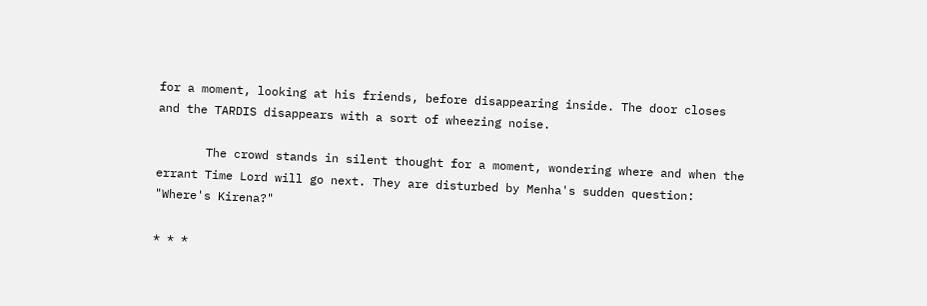for a moment, looking at his friends, before disappearing inside. The door closes and the TARDIS disappears with a sort of wheezing noise.

       The crowd stands in silent thought for a moment, wondering where and when the errant Time Lord will go next. They are disturbed by Menha's sudden question: "Where's Kirena?"

* * *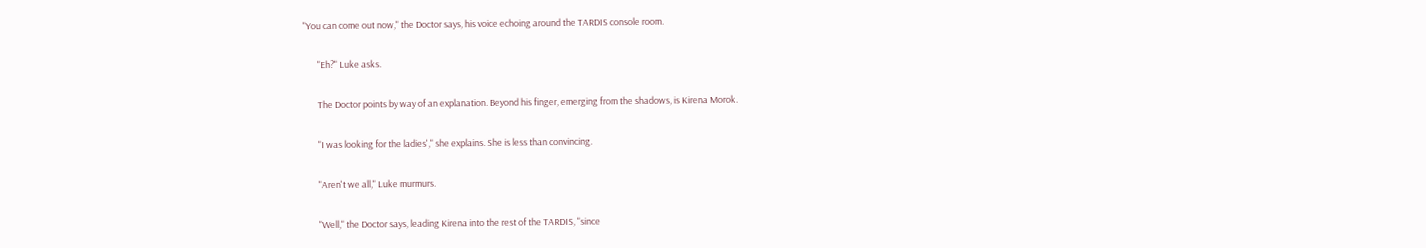"You can come out now," the Doctor says, his voice echoing around the TARDIS console room.

       "Eh?" Luke asks.

       The Doctor points by way of an explanation. Beyond his finger, emerging from the shadows, is Kirena Morok.

       "I was looking for the ladies'," she explains. She is less than convincing.

       "Aren't we all," Luke murmurs.

       "Well," the Doctor says, leading Kirena into the rest of the TARDIS, "since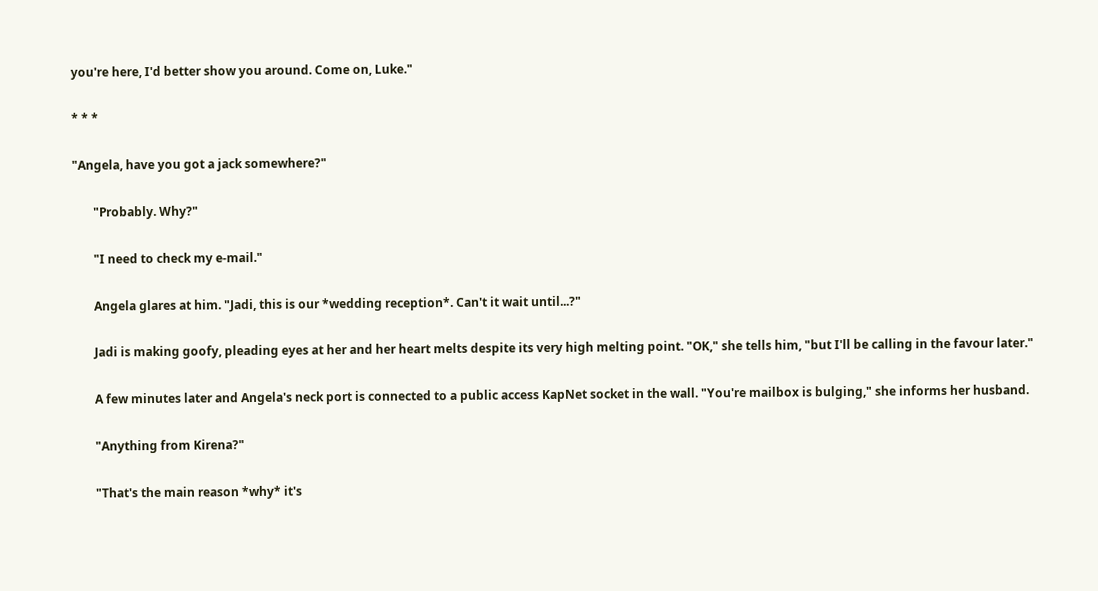you're here, I'd better show you around. Come on, Luke."

* * *

"Angela, have you got a jack somewhere?"

       "Probably. Why?"

       "I need to check my e-mail."

       Angela glares at him. "Jadi, this is our *wedding reception*. Can't it wait until...?"

       Jadi is making goofy, pleading eyes at her and her heart melts despite its very high melting point. "OK," she tells him, "but I'll be calling in the favour later."

       A few minutes later and Angela's neck port is connected to a public access KapNet socket in the wall. "You're mailbox is bulging," she informs her husband.

       "Anything from Kirena?"

       "That's the main reason *why* it's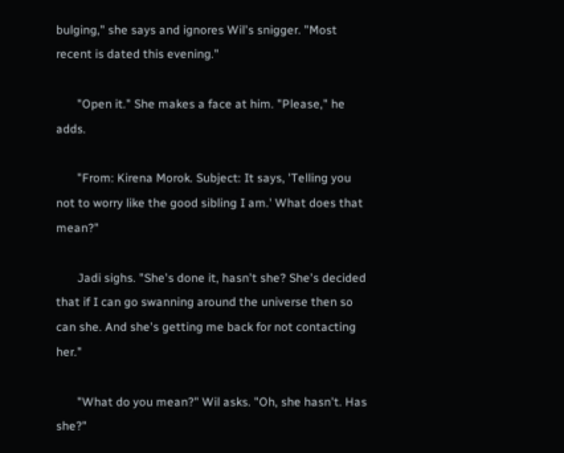bulging," she says and ignores Wil's snigger. "Most recent is dated this evening."

       "Open it." She makes a face at him. "Please," he adds.

       "From: Kirena Morok. Subject: It says, 'Telling you not to worry like the good sibling I am.' What does that mean?"

       Jadi sighs. "She's done it, hasn't she? She's decided that if I can go swanning around the universe then so can she. And she's getting me back for not contacting her."

       "What do you mean?" Wil asks. "Oh, she hasn't. Has she?"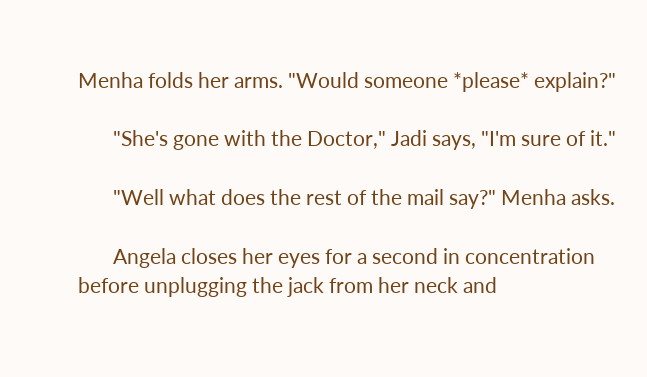Menha folds her arms. "Would someone *please* explain?"

       "She's gone with the Doctor," Jadi says, "I'm sure of it."

       "Well what does the rest of the mail say?" Menha asks.

       Angela closes her eyes for a second in concentration before unplugging the jack from her neck and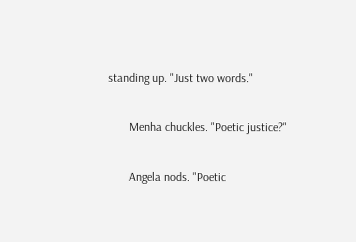standing up. "Just two words."

       Menha chuckles. "Poetic justice?"

       Angela nods. "Poetic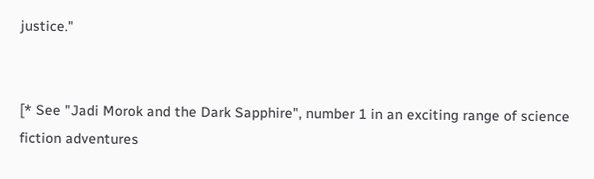justice."


[* See "Jadi Morok and the Dark Sapphire", number 1 in an exciting range of science fiction adventures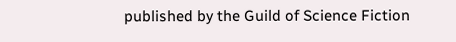published by the Guild of Science Fiction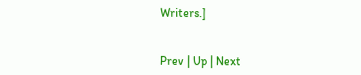Writers.]


Prev | Up | Next